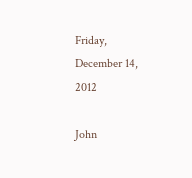Friday, December 14, 2012

John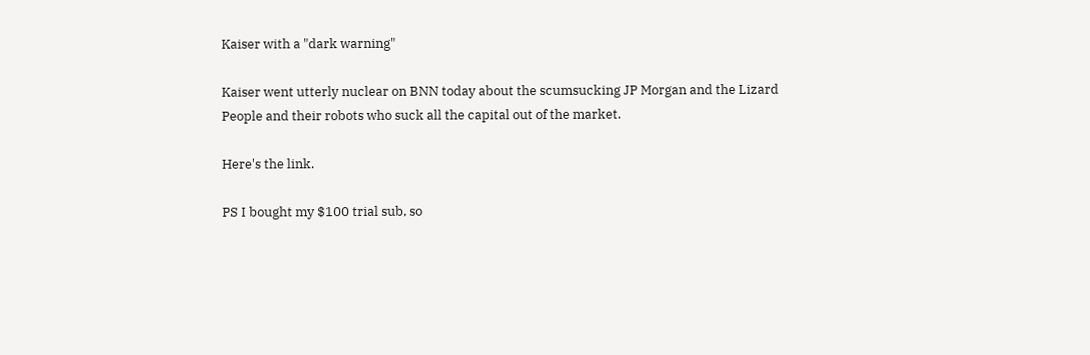Kaiser with a "dark warning"

Kaiser went utterly nuclear on BNN today about the scumsucking JP Morgan and the Lizard People and their robots who suck all the capital out of the market.

Here's the link.

PS I bought my $100 trial sub, so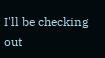I'll be checking out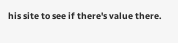his site to see if there's value there.